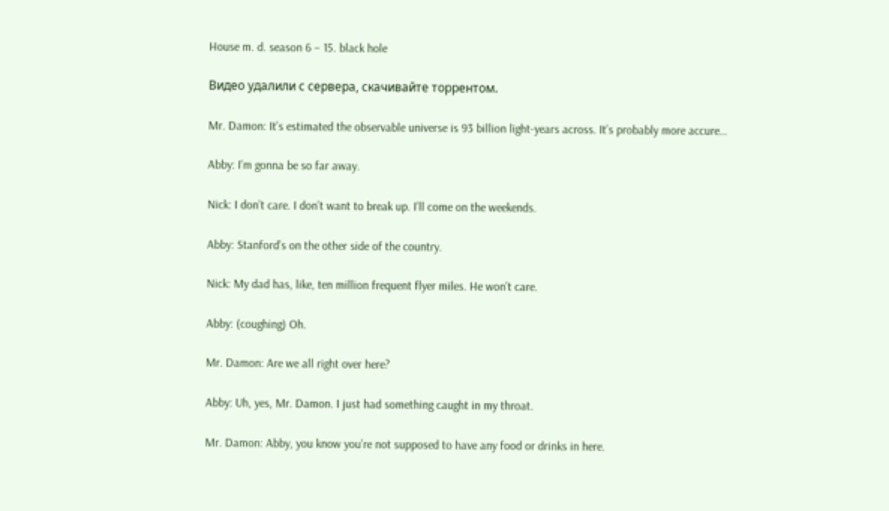House m. d. season 6 – 15. black hole

Видео удалили с сервера, скачивайте торрентом.

Mr. Damon: It’s estimated the observable universe is 93 billion light-years across. It’s probably more accure…

Abby: I’m gonna be so far away.

Nick: I don’t care. I don’t want to break up. I’ll come on the weekends.

Abby: Stanford’s on the other side of the country.

Nick: My dad has, like, ten million frequent flyer miles. He won’t care.

Abby: (coughing) Oh.

Mr. Damon: Are we all right over here?

Abby: Uh, yes, Mr. Damon. I just had something caught in my throat.

Mr. Damon: Abby, you know you’re not supposed to have any food or drinks in here.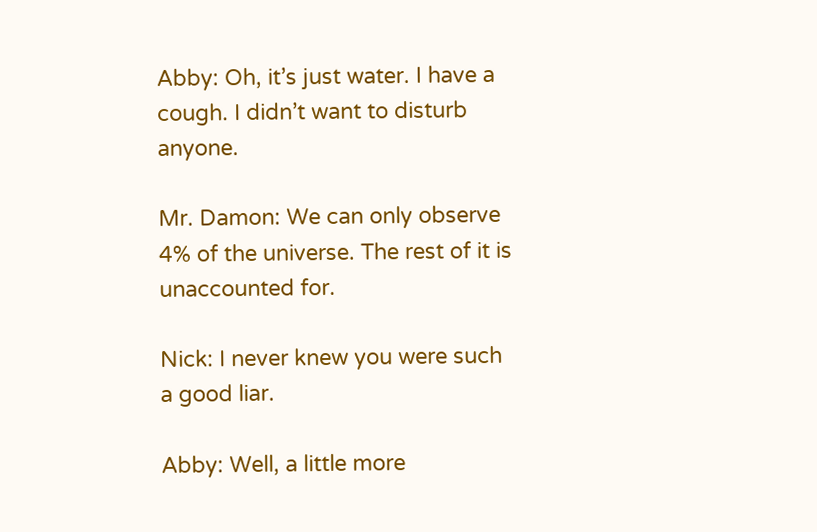Abby: Oh, it’s just water. I have a cough. I didn’t want to disturb anyone.

Mr. Damon: We can only observe 4% of the universe. The rest of it is unaccounted for.

Nick: I never knew you were such a good liar.

Abby: Well, a little more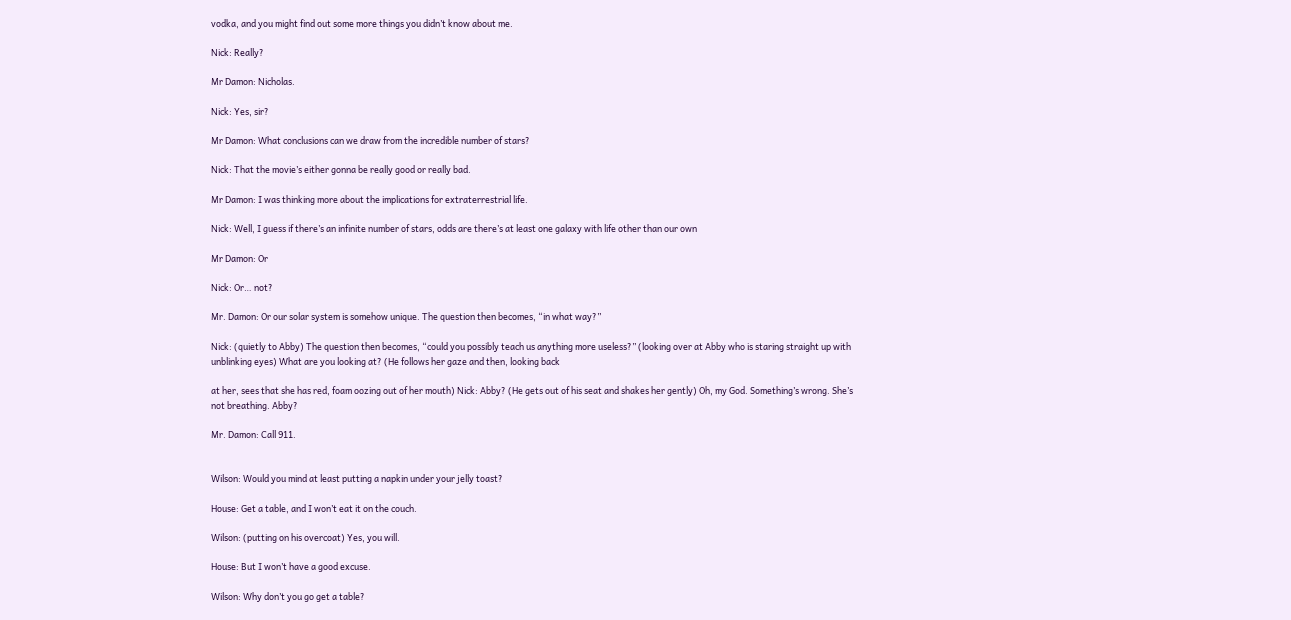vodka, and you might find out some more things you didn’t know about me.

Nick: Really?

Mr Damon: Nicholas.

Nick: Yes, sir?

Mr Damon: What conclusions can we draw from the incredible number of stars?

Nick: That the movie’s either gonna be really good or really bad.

Mr Damon: I was thinking more about the implications for extraterrestrial life.

Nick: Well, I guess if there’s an infinite number of stars, odds are there’s at least one galaxy with life other than our own

Mr Damon: Or

Nick: Or… not?

Mr. Damon: Or our solar system is somehow unique. The question then becomes, “in what way?”

Nick: (quietly to Abby) The question then becomes, “could you possibly teach us anything more useless?” (looking over at Abby who is staring straight up with unblinking eyes) What are you looking at? (He follows her gaze and then, looking back

at her, sees that she has red, foam oozing out of her mouth) Nick: Abby? (He gets out of his seat and shakes her gently) Oh, my God. Something’s wrong. She’s not breathing. Abby?

Mr. Damon: Call 911.


Wilson: Would you mind at least putting a napkin under your jelly toast?

House: Get a table, and I won’t eat it on the couch.

Wilson: (putting on his overcoat) Yes, you will.

House: But I won’t have a good excuse.

Wilson: Why don’t you go get a table?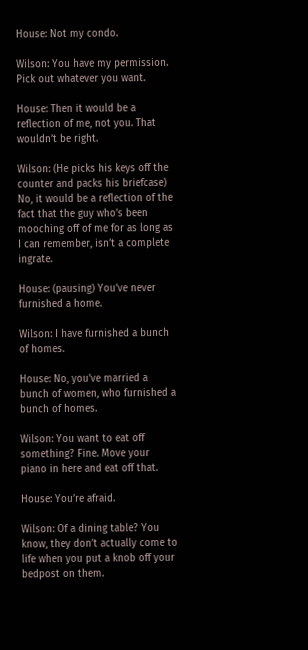House: Not my condo.

Wilson: You have my permission. Pick out whatever you want.

House: Then it would be a reflection of me, not you. That wouldn’t be right.

Wilson: (He picks his keys off the counter and packs his briefcase) No, it would be a reflection of the fact that the guy who’s been mooching off of me for as long as I can remember, isn’t a complete ingrate.

House: (pausing) You’ve never furnished a home.

Wilson: I have furnished a bunch of homes.

House: No, you’ve married a bunch of women, who furnished a bunch of homes.

Wilson: You want to eat off something? Fine. Move your piano in here and eat off that.

House: You’re afraid.

Wilson: Of a dining table? You know, they don’t actually come to life when you put a knob off your bedpost on them.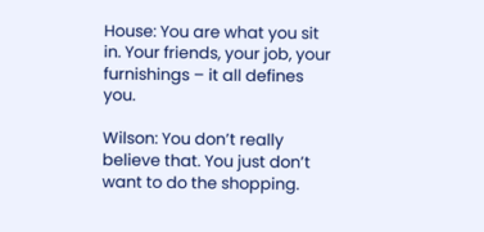House: You are what you sit in. Your friends, your job, your furnishings – it all defines you.

Wilson: You don’t really believe that. You just don’t want to do the shopping.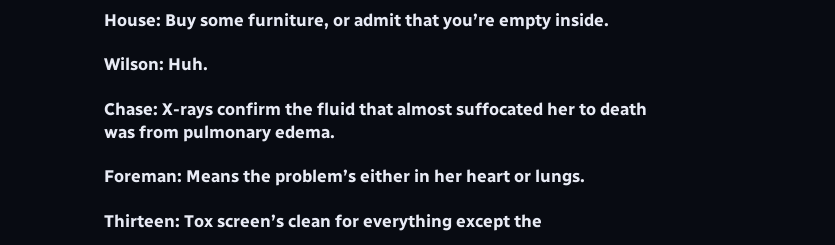House: Buy some furniture, or admit that you’re empty inside.

Wilson: Huh.

Chase: X-rays confirm the fluid that almost suffocated her to death was from pulmonary edema.

Foreman: Means the problem’s either in her heart or lungs.

Thirteen: Tox screen’s clean for everything except the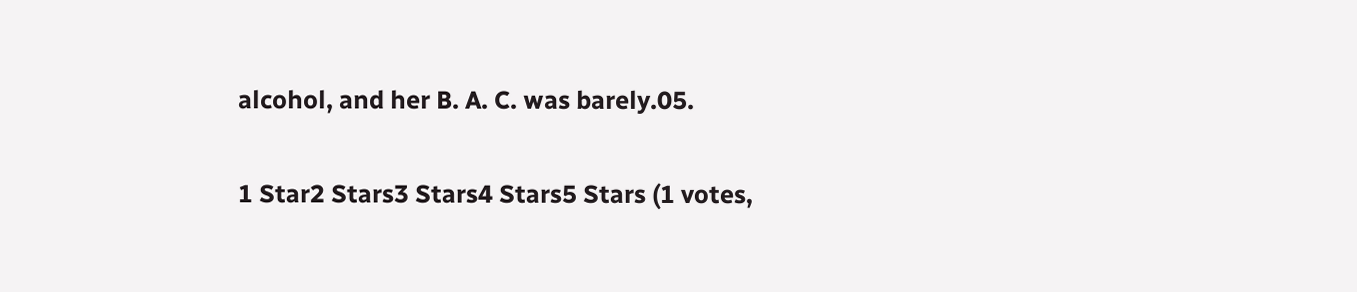alcohol, and her B. A. C. was barely.05.

1 Star2 Stars3 Stars4 Stars5 Stars (1 votes,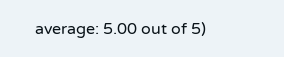average: 5.00 out of 5)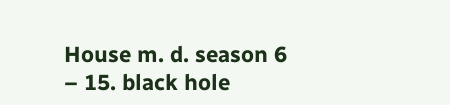House m. d. season 6 – 15. black hole